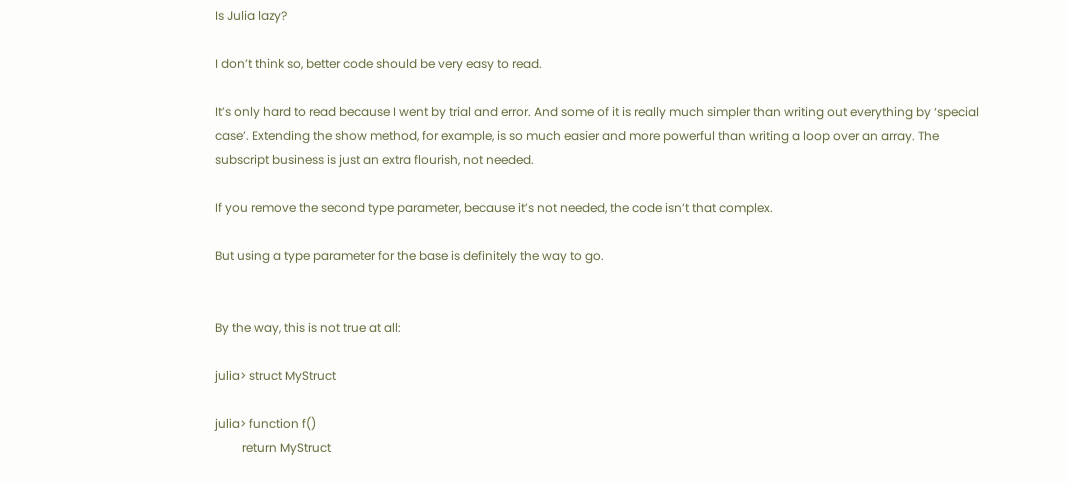Is Julia lazy?

I don’t think so, better code should be very easy to read.

It’s only hard to read because I went by trial and error. And some of it is really much simpler than writing out everything by ‘special case’. Extending the show method, for example, is so much easier and more powerful than writing a loop over an array. The subscript business is just an extra flourish, not needed.

If you remove the second type parameter, because it’s not needed, the code isn’t that complex.

But using a type parameter for the base is definitely the way to go.


By the way, this is not true at all:

julia> struct MyStruct

julia> function f()
         return MyStruct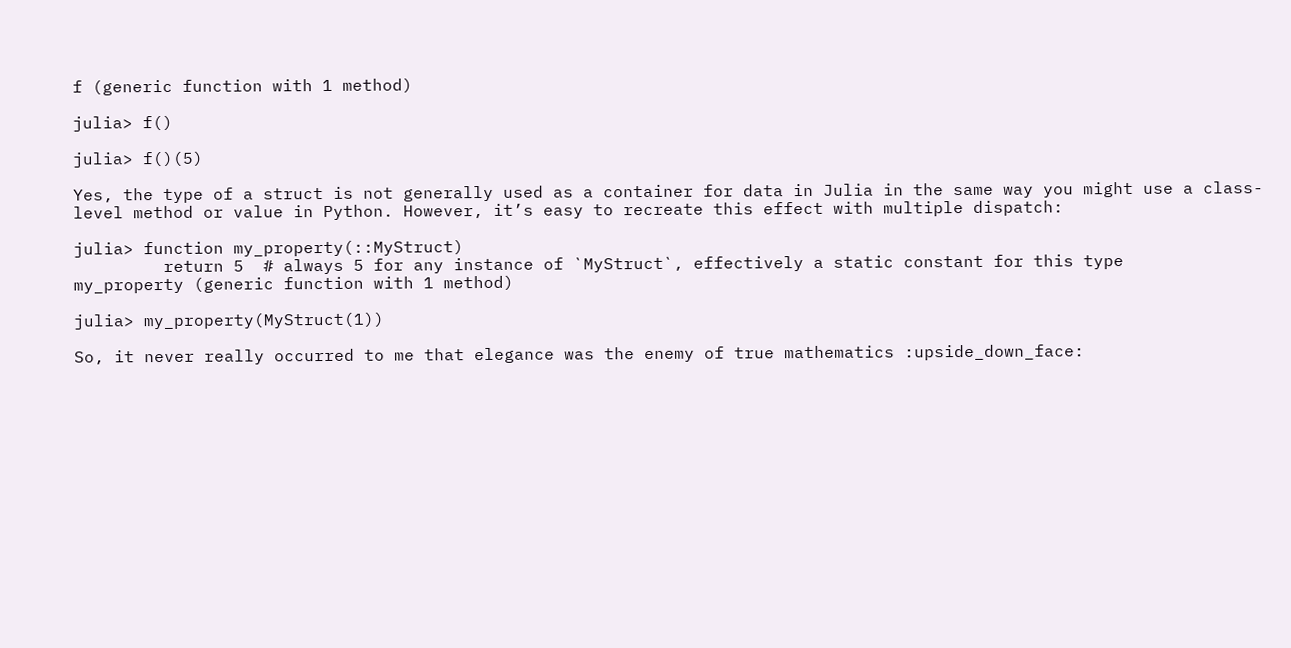f (generic function with 1 method)

julia> f()

julia> f()(5)

Yes, the type of a struct is not generally used as a container for data in Julia in the same way you might use a class-level method or value in Python. However, it’s easy to recreate this effect with multiple dispatch:

julia> function my_property(::MyStruct)
         return 5  # always 5 for any instance of `MyStruct`, effectively a static constant for this type
my_property (generic function with 1 method)

julia> my_property(MyStruct(1))

So, it never really occurred to me that elegance was the enemy of true mathematics :upside_down_face: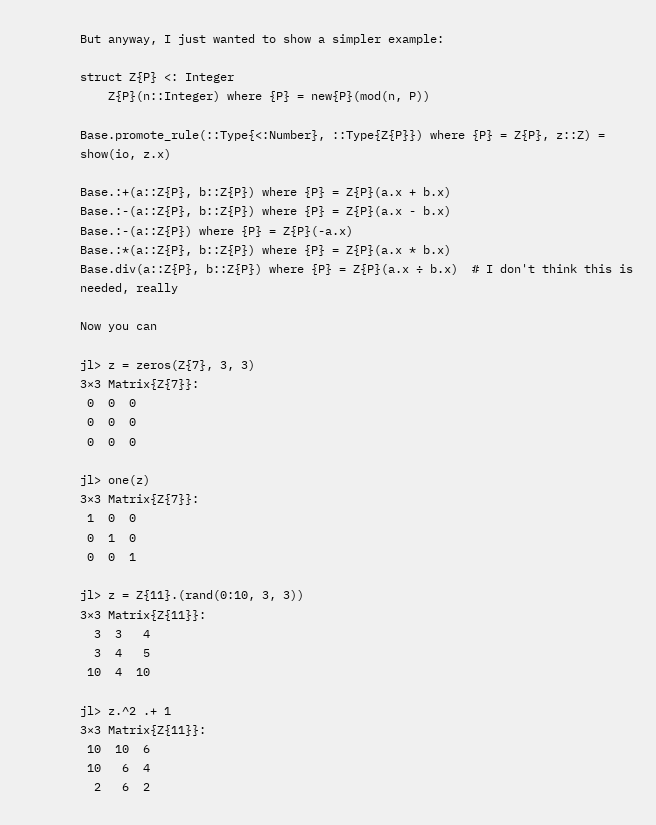But anyway, I just wanted to show a simpler example:

struct Z{P} <: Integer
    Z{P}(n::Integer) where {P} = new{P}(mod(n, P))

Base.promote_rule(::Type{<:Number}, ::Type{Z{P}}) where {P} = Z{P}, z::Z) = show(io, z.x)

Base.:+(a::Z{P}, b::Z{P}) where {P} = Z{P}(a.x + b.x)
Base.:-(a::Z{P}, b::Z{P}) where {P} = Z{P}(a.x - b.x)
Base.:-(a::Z{P}) where {P} = Z{P}(-a.x)
Base.:*(a::Z{P}, b::Z{P}) where {P} = Z{P}(a.x * b.x)
Base.div(a::Z{P}, b::Z{P}) where {P} = Z{P}(a.x ÷ b.x)  # I don't think this is needed, really

Now you can

jl> z = zeros(Z{7}, 3, 3)
3×3 Matrix{Z{7}}:
 0  0  0
 0  0  0
 0  0  0

jl> one(z)
3×3 Matrix{Z{7}}:
 1  0  0
 0  1  0
 0  0  1

jl> z = Z{11}.(rand(0:10, 3, 3))
3×3 Matrix{Z{11}}:
  3  3   4
  3  4   5
 10  4  10

jl> z.^2 .+ 1
3×3 Matrix{Z{11}}:
 10  10  6
 10   6  4
  2   6  2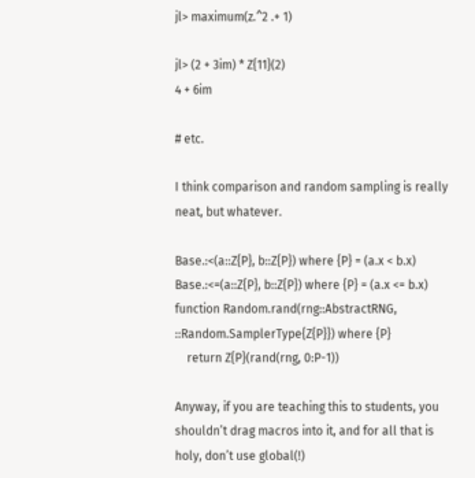jl> maximum(z.^2 .+ 1)

jl> (2 + 3im) * Z{11}(2)
4 + 6im

# etc.

I think comparison and random sampling is really neat, but whatever.

Base.:<(a::Z{P}, b::Z{P}) where {P} = (a.x < b.x)
Base.:<=(a::Z{P}, b::Z{P}) where {P} = (a.x <= b.x)
function Random.rand(rng::AbstractRNG, ::Random.SamplerType{Z{P}}) where {P}
    return Z{P}(rand(rng, 0:P-1))

Anyway, if you are teaching this to students, you shouldn’t drag macros into it, and for all that is holy, don’t use global(!)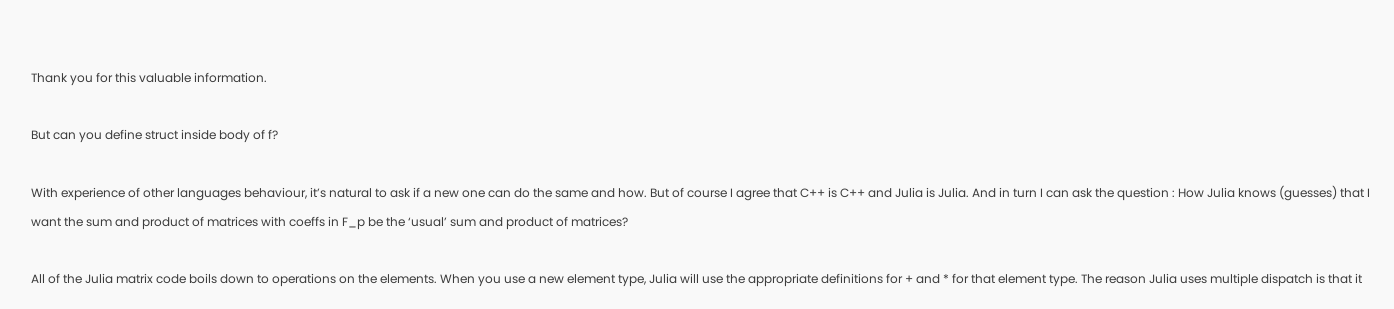Thank you for this valuable information.

But can you define struct inside body of f?

With experience of other languages behaviour, it’s natural to ask if a new one can do the same and how. But of course I agree that C++ is C++ and Julia is Julia. And in turn I can ask the question : How Julia knows (guesses) that I want the sum and product of matrices with coeffs in F_p be the ‘usual’ sum and product of matrices?

All of the Julia matrix code boils down to operations on the elements. When you use a new element type, Julia will use the appropriate definitions for + and * for that element type. The reason Julia uses multiple dispatch is that it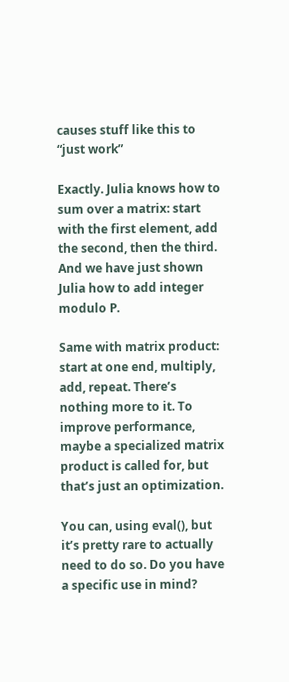causes stuff like this to “just work”

Exactly. Julia knows how to sum over a matrix: start with the first element, add the second, then the third. And we have just shown Julia how to add integer modulo P.

Same with matrix product: start at one end, multiply, add, repeat. There’s nothing more to it. To improve performance, maybe a specialized matrix product is called for, but that’s just an optimization.

You can, using eval(), but it’s pretty rare to actually need to do so. Do you have a specific use in mind?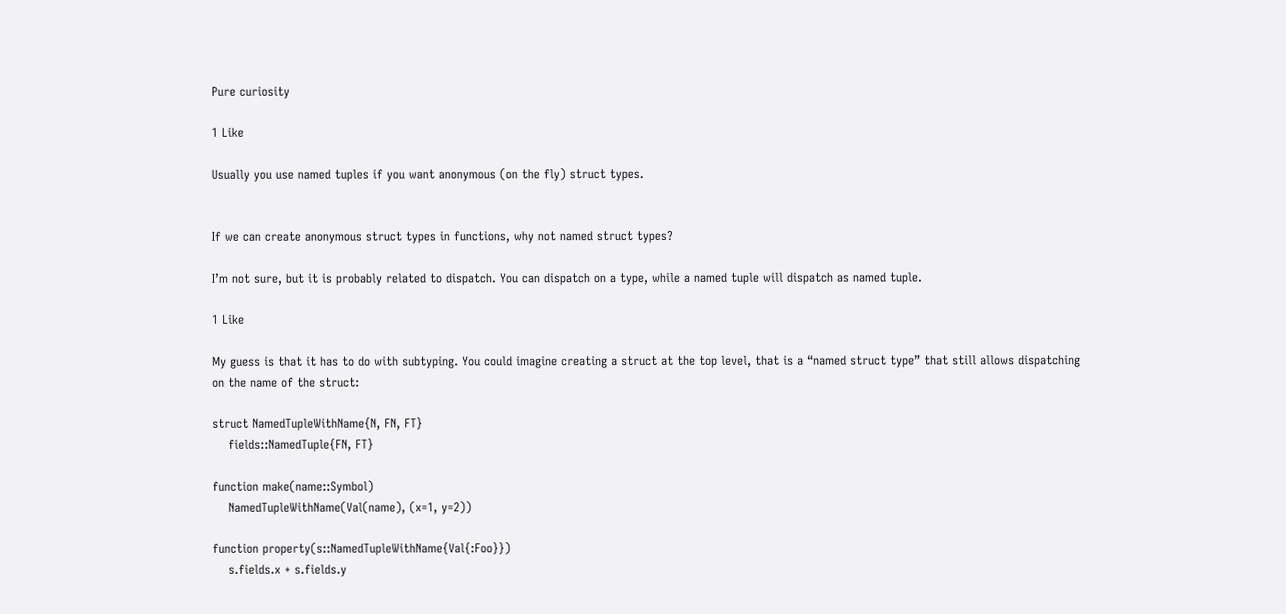Pure curiosity

1 Like

Usually you use named tuples if you want anonymous (on the fly) struct types.


If we can create anonymous struct types in functions, why not named struct types?

I’m not sure, but it is probably related to dispatch. You can dispatch on a type, while a named tuple will dispatch as named tuple.

1 Like

My guess is that it has to do with subtyping. You could imagine creating a struct at the top level, that is a “named struct type” that still allows dispatching on the name of the struct:

struct NamedTupleWithName{N, FN, FT}
    fields::NamedTuple{FN, FT}

function make(name::Symbol)
    NamedTupleWithName(Val(name), (x=1, y=2))

function property(s::NamedTupleWithName{Val{:Foo}})
    s.fields.x + s.fields.y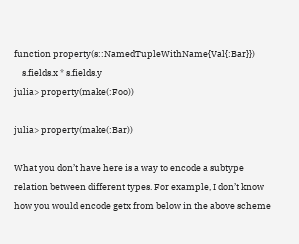function property(s::NamedTupleWithName{Val{:Bar}})
    s.fields.x * s.fields.y
julia> property(make(:Foo))

julia> property(make(:Bar))

What you don’t have here is a way to encode a subtype relation between different types. For example, I don’t know how you would encode getx from below in the above scheme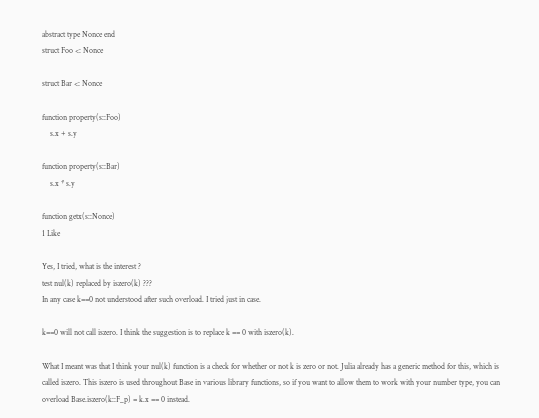abstract type Nonce end
struct Foo <: Nonce

struct Bar <: Nonce

function property(s::Foo)
    s.x + s.y

function property(s::Bar)
    s.x * s.y

function getx(s::Nonce)
1 Like

Yes, I tried, what is the interest ?
test nul(k) replaced by iszero(k) ???
In any case k==0 not understood after such overload. I tried just in case.

k==0 will not call iszero. I think the suggestion is to replace k == 0 with iszero(k).

What I meant was that I think your nul(k) function is a check for whether or not k is zero or not. Julia already has a generic method for this, which is called iszero. This iszero is used throughout Base in various library functions, so if you want to allow them to work with your number type, you can overload Base.iszero(k::F_p) = k.x == 0 instead.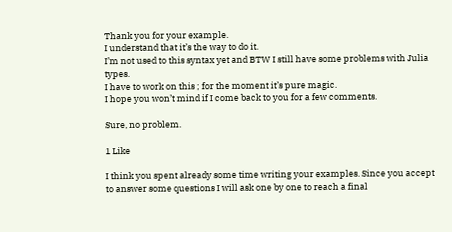Thank you for your example.
I understand that it’s the way to do it.
I’m not used to this syntax yet and BTW I still have some problems with Julia types.
I have to work on this ; for the moment it’s pure magic.
I hope you won’t mind if I come back to you for a few comments.

Sure, no problem.

1 Like

I think you spent already some time writing your examples. Since you accept to answer some questions I will ask one by one to reach a final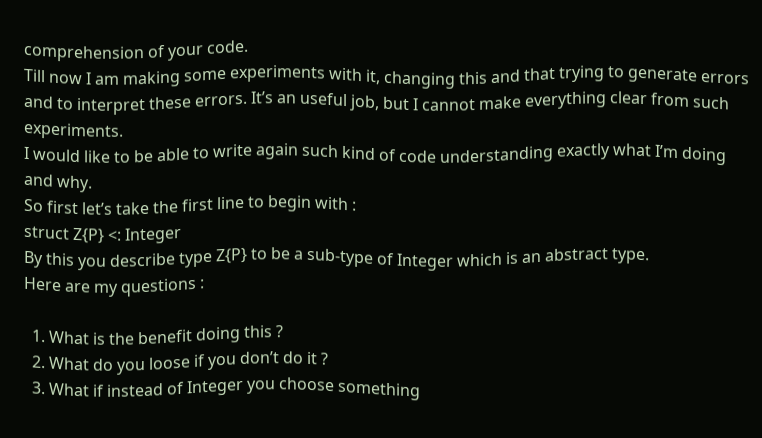comprehension of your code.
Till now I am making some experiments with it, changing this and that trying to generate errors and to interpret these errors. It’s an useful job, but I cannot make everything clear from such experiments.
I would like to be able to write again such kind of code understanding exactly what I’m doing and why.
So first let’s take the first line to begin with :
struct Z{P} <: Integer
By this you describe type Z{P} to be a sub-type of Integer which is an abstract type.
Here are my questions :

  1. What is the benefit doing this ?
  2. What do you loose if you don’t do it ?
  3. What if instead of Integer you choose something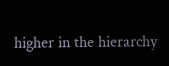higher in the hierarchy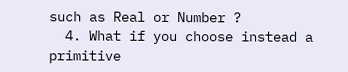such as Real or Number ?
  4. What if you choose instead a primitive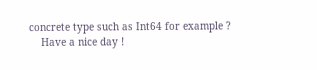concrete type such as Int64 for example ?
    Have a nice day !